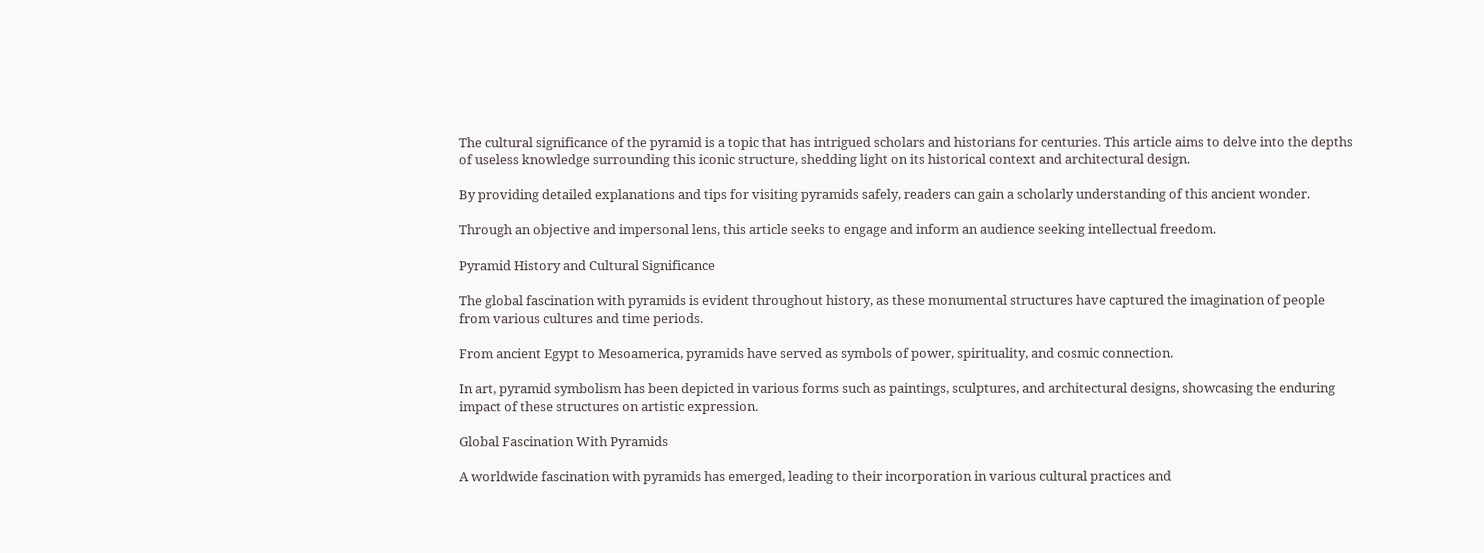The cultural significance of the pyramid is a topic that has intrigued scholars and historians for centuries. This article aims to delve into the depths of useless knowledge surrounding this iconic structure, shedding light on its historical context and architectural design.

By providing detailed explanations and tips for visiting pyramids safely, readers can gain a scholarly understanding of this ancient wonder.

Through an objective and impersonal lens, this article seeks to engage and inform an audience seeking intellectual freedom.

Pyramid History and Cultural Significance

The global fascination with pyramids is evident throughout history, as these monumental structures have captured the imagination of people from various cultures and time periods.

From ancient Egypt to Mesoamerica, pyramids have served as symbols of power, spirituality, and cosmic connection.

In art, pyramid symbolism has been depicted in various forms such as paintings, sculptures, and architectural designs, showcasing the enduring impact of these structures on artistic expression.

Global Fascination With Pyramids

A worldwide fascination with pyramids has emerged, leading to their incorporation in various cultural practices and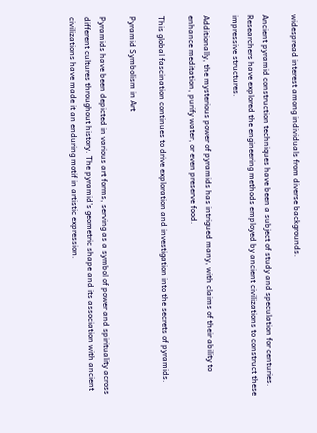widespread interest among individuals from diverse backgrounds.

Ancient pyramid construction techniques have been a subject of study and speculation for centuries. Researchers have explored the engineering methods employed by ancient civilizations to construct these impressive structures.

Additionally, the mysterious power of pyramids has intrigued many, with claims of their ability to enhance meditation, purify water, or even preserve food.

This global fascination continues to drive exploration and investigation into the secrets of pyramids.

Pyramid Symbolism in Art

Pyramids have been depicted in various art forms, serving as a symbol of power and spirituality across different cultures throughout history. The pyramid’s geometric shape and its association with ancient civilizations have made it an enduring motif in artistic expression.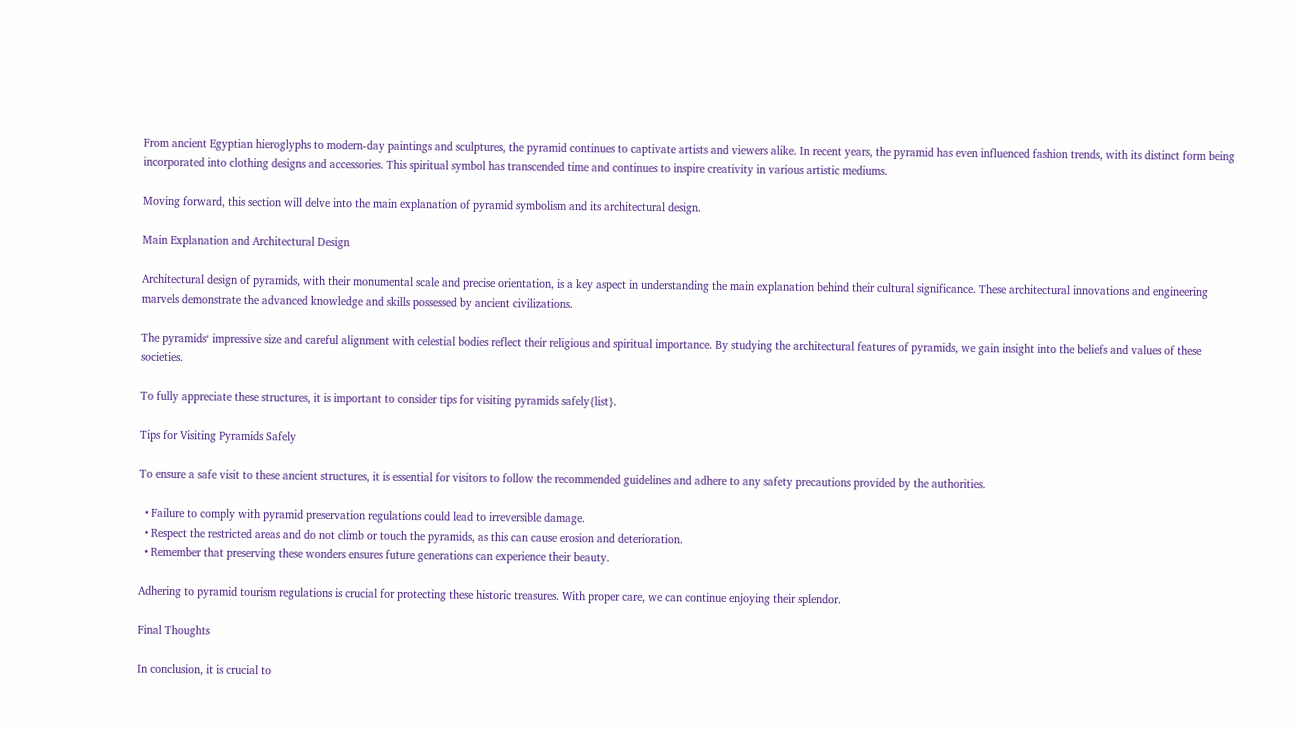From ancient Egyptian hieroglyphs to modern-day paintings and sculptures, the pyramid continues to captivate artists and viewers alike. In recent years, the pyramid has even influenced fashion trends, with its distinct form being incorporated into clothing designs and accessories. This spiritual symbol has transcended time and continues to inspire creativity in various artistic mediums.

Moving forward, this section will delve into the main explanation of pyramid symbolism and its architectural design.

Main Explanation and Architectural Design

Architectural design of pyramids, with their monumental scale and precise orientation, is a key aspect in understanding the main explanation behind their cultural significance. These architectural innovations and engineering marvels demonstrate the advanced knowledge and skills possessed by ancient civilizations.

The pyramids‘ impressive size and careful alignment with celestial bodies reflect their religious and spiritual importance. By studying the architectural features of pyramids, we gain insight into the beliefs and values of these societies.

To fully appreciate these structures, it is important to consider tips for visiting pyramids safely{list}.

Tips for Visiting Pyramids Safely

To ensure a safe visit to these ancient structures, it is essential for visitors to follow the recommended guidelines and adhere to any safety precautions provided by the authorities.

  • Failure to comply with pyramid preservation regulations could lead to irreversible damage.
  • Respect the restricted areas and do not climb or touch the pyramids, as this can cause erosion and deterioration.
  • Remember that preserving these wonders ensures future generations can experience their beauty.

Adhering to pyramid tourism regulations is crucial for protecting these historic treasures. With proper care, we can continue enjoying their splendor.

Final Thoughts

In conclusion, it is crucial to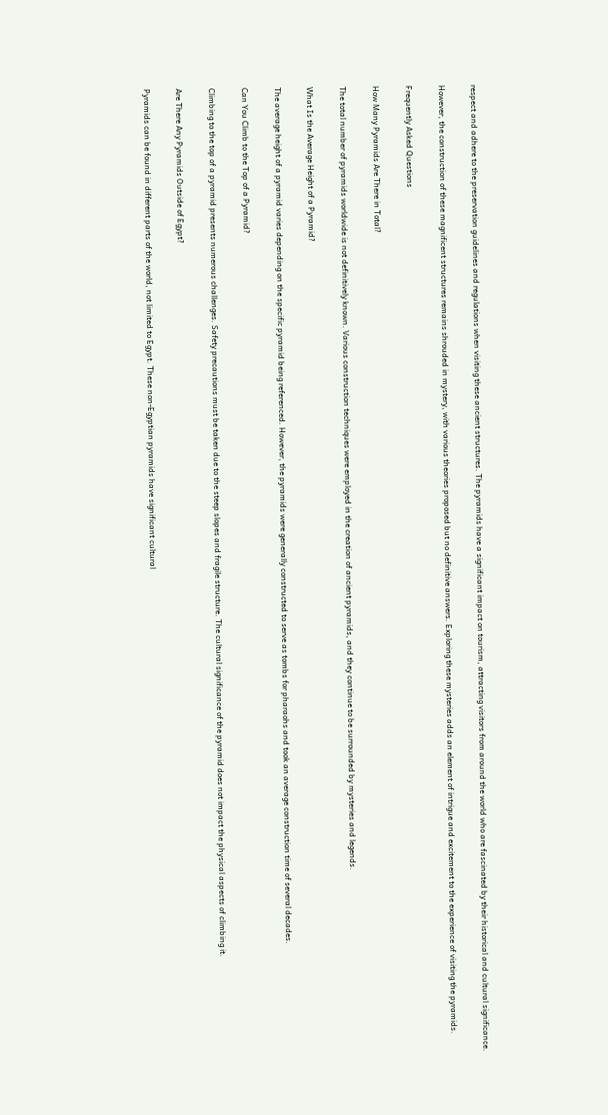respect and adhere to the preservation guidelines and regulations when visiting these ancient structures. The pyramids have a significant impact on tourism, attracting visitors from around the world who are fascinated by their historical and cultural significance.

However, the construction of these magnificent structures remains shrouded in mystery, with various theories proposed but no definitive answers. Exploring these mysteries adds an element of intrigue and excitement to the experience of visiting the pyramids.

Frequently Asked Questions

How Many Pyramids Are There in Total?

The total number of pyramids worldwide is not definitively known. Various construction techniques were employed in the creation of ancient pyramids, and they continue to be surrounded by mysteries and legends.

What Is the Average Height of a Pyramid?

The average height of a pyramid varies depending on the specific pyramid being referenced. However, the pyramids were generally constructed to serve as tombs for pharaohs and took an average construction time of several decades.

Can You Climb to the Top of a Pyramid?

Climbing to the top of a pyramid presents numerous challenges. Safety precautions must be taken due to the steep slopes and fragile structure. The cultural significance of the pyramid does not impact the physical aspects of climbing it.

Are There Any Pyramids Outside of Egypt?

Pyramids can be found in different parts of the world, not limited to Egypt. These non-Egyptian pyramids have significant cultural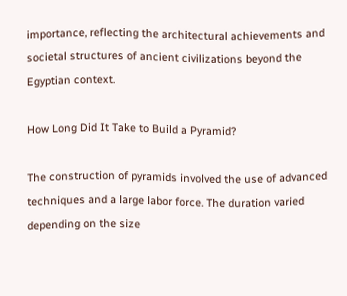importance, reflecting the architectural achievements and societal structures of ancient civilizations beyond the Egyptian context.

How Long Did It Take to Build a Pyramid?

The construction of pyramids involved the use of advanced techniques and a large labor force. The duration varied depending on the size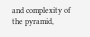and complexity of the pyramid,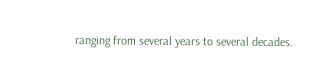ranging from several years to several decades.